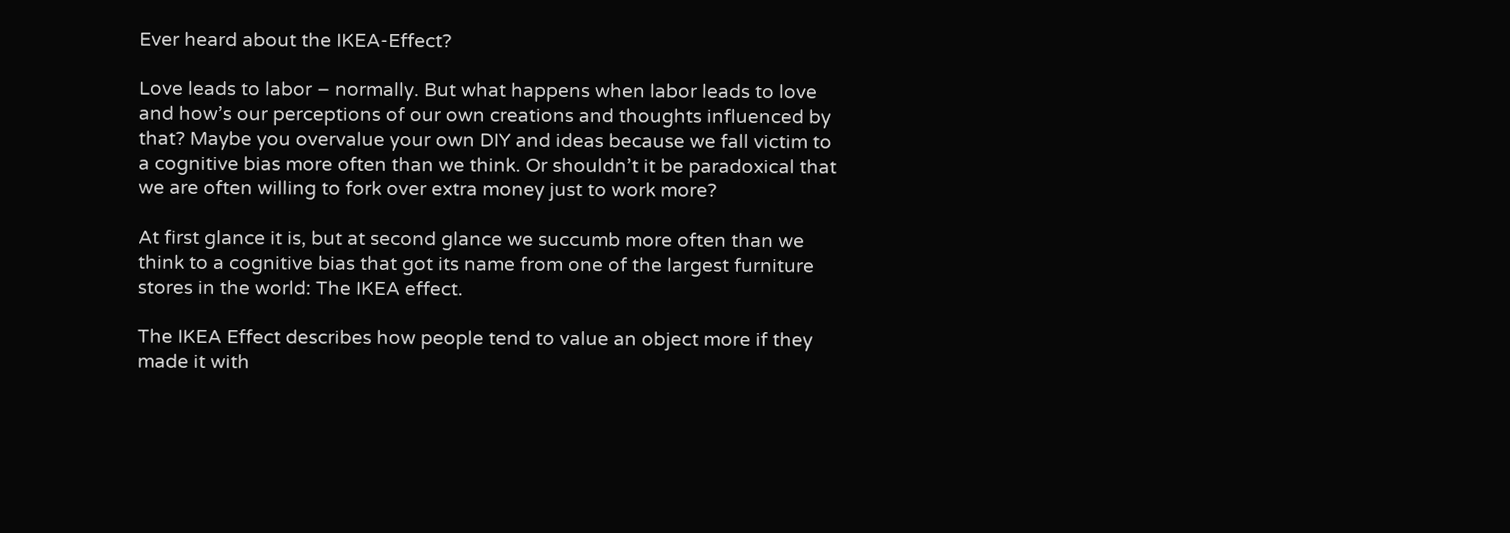Ever heard about the IKEA-Effect?

Love leads to labor – normally. But what happens when labor leads to love and how’s our perceptions of our own creations and thoughts influenced by that? Maybe you overvalue your own DIY and ideas because we fall victim to a cognitive bias more often than we think. Or shouldn’t it be paradoxical that we are often willing to fork over extra money just to work more?

At first glance it is, but at second glance we succumb more often than we think to a cognitive bias that got its name from one of the largest furniture stores in the world: The IKEA effect.

The IKEA Effect describes how people tend to value an object more if they made it with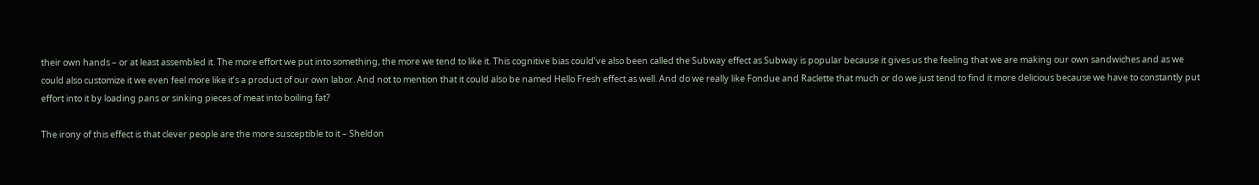their own hands – or at least assembled it. The more effort we put into something, the more we tend to like it. This cognitive bias could’ve also been called the Subway effect as Subway is popular because it gives us the feeling that we are making our own sandwiches and as we could also customize it we even feel more like it’s a product of our own labor. And not to mention that it could also be named Hello Fresh effect as well. And do we really like Fondue and Raclette that much or do we just tend to find it more delicious because we have to constantly put effort into it by loading pans or sinking pieces of meat into boiling fat?

The irony of this effect is that clever people are the more susceptible to it – Sheldon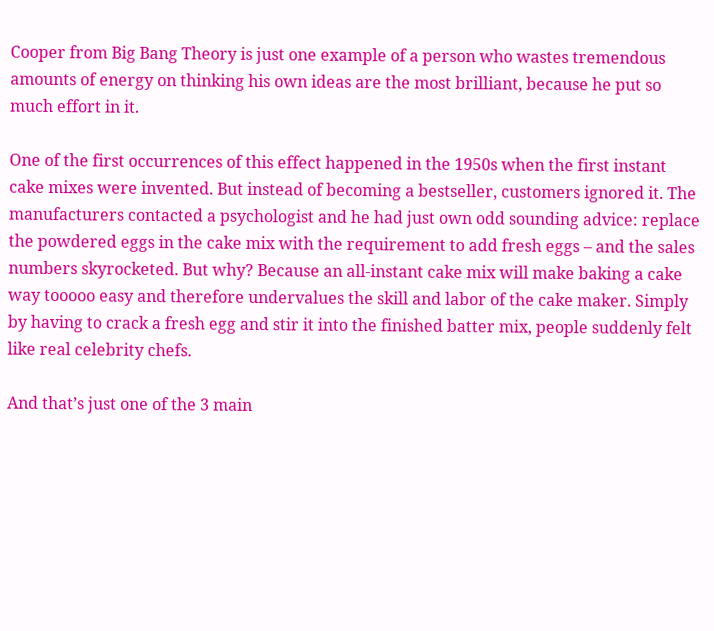Cooper from Big Bang Theory is just one example of a person who wastes tremendous amounts of energy on thinking his own ideas are the most brilliant, because he put so much effort in it.

One of the first occurrences of this effect happened in the 1950s when the first instant cake mixes were invented. But instead of becoming a bestseller, customers ignored it. The manufacturers contacted a psychologist and he had just own odd sounding advice: replace the powdered eggs in the cake mix with the requirement to add fresh eggs – and the sales numbers skyrocketed. But why? Because an all-instant cake mix will make baking a cake way tooooo easy and therefore undervalues the skill and labor of the cake maker. Simply by having to crack a fresh egg and stir it into the finished batter mix, people suddenly felt like real celebrity chefs.

And that’s just one of the 3 main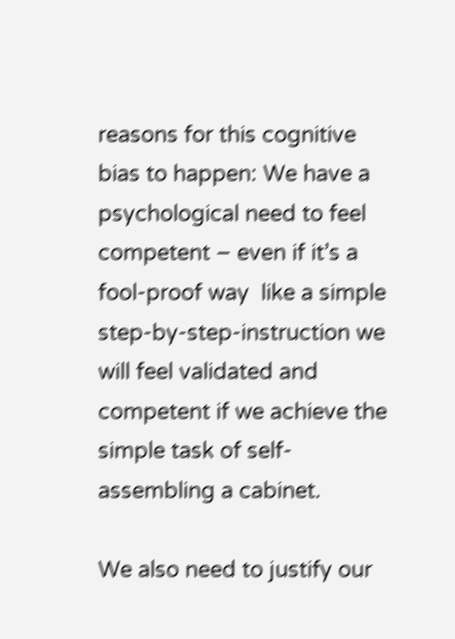reasons for this cognitive bias to happen: We have a psychological need to feel competent – even if it’s a fool-proof way  like a simple step-by-step-instruction we will feel validated and competent if we achieve the simple task of self-assembling a cabinet.

We also need to justify our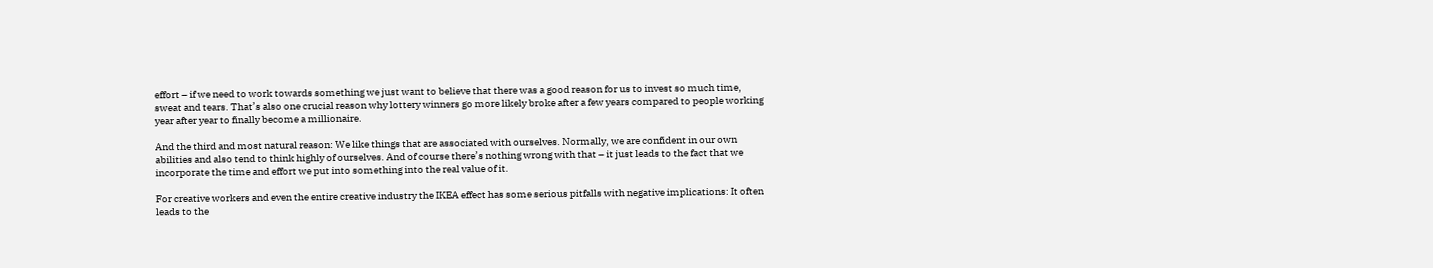effort – if we need to work towards something we just want to believe that there was a good reason for us to invest so much time, sweat and tears. That’s also one crucial reason why lottery winners go more likely broke after a few years compared to people working year after year to finally become a millionaire.

And the third and most natural reason: We like things that are associated with ourselves. Normally, we are confident in our own abilities and also tend to think highly of ourselves. And of course there’s nothing wrong with that – it just leads to the fact that we incorporate the time and effort we put into something into the real value of it.

For creative workers and even the entire creative industry the IKEA effect has some serious pitfalls with negative implications: It often leads to the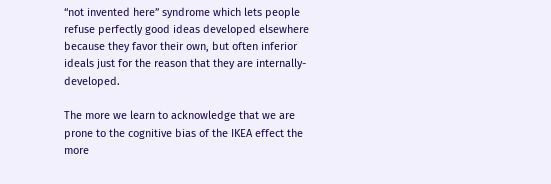“not invented here” syndrome which lets people refuse perfectly good ideas developed elsewhere because they favor their own, but often inferior ideals just for the reason that they are internally-developed.

The more we learn to acknowledge that we are prone to the cognitive bias of the IKEA effect the more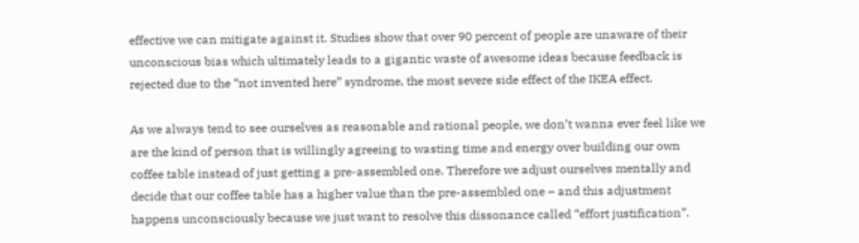effective we can mitigate against it. Studies show that over 90 percent of people are unaware of their unconscious bias which ultimately leads to a gigantic waste of awesome ideas because feedback is rejected due to the “not invented here” syndrome, the most severe side effect of the IKEA effect.

As we always tend to see ourselves as reasonable and rational people, we don’t wanna ever feel like we are the kind of person that is willingly agreeing to wasting time and energy over building our own coffee table instead of just getting a pre-assembled one. Therefore we adjust ourselves mentally and decide that our coffee table has a higher value than the pre-assembled one – and this adjustment happens unconsciously because we just want to resolve this dissonance called “effort justification”.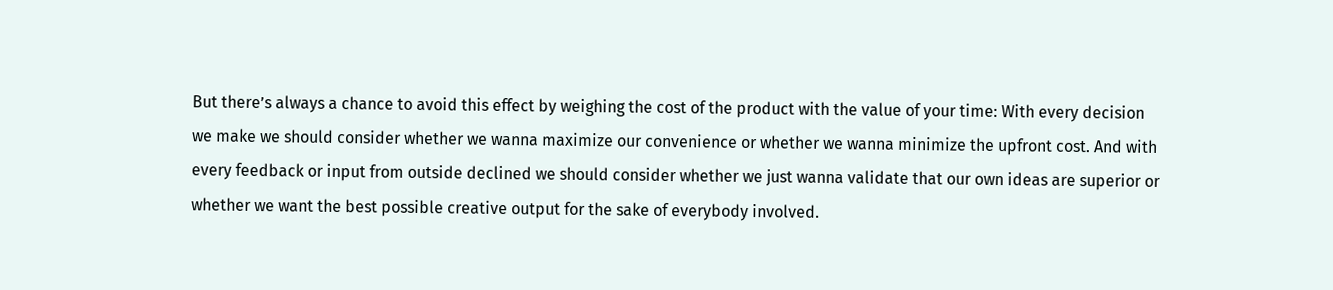But there’s always a chance to avoid this effect by weighing the cost of the product with the value of your time: With every decision we make we should consider whether we wanna maximize our convenience or whether we wanna minimize the upfront cost. And with every feedback or input from outside declined we should consider whether we just wanna validate that our own ideas are superior or whether we want the best possible creative output for the sake of everybody involved.